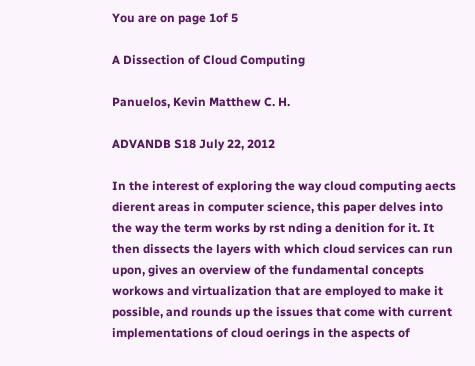You are on page 1of 5

A Dissection of Cloud Computing

Panuelos, Kevin Matthew C. H.

ADVANDB S18 July 22, 2012

In the interest of exploring the way cloud computing aects dierent areas in computer science, this paper delves into the way the term works by rst nding a denition for it. It then dissects the layers with which cloud services can run upon, gives an overview of the fundamental concepts workows and virtualization that are employed to make it possible, and rounds up the issues that come with current implementations of cloud oerings in the aspects of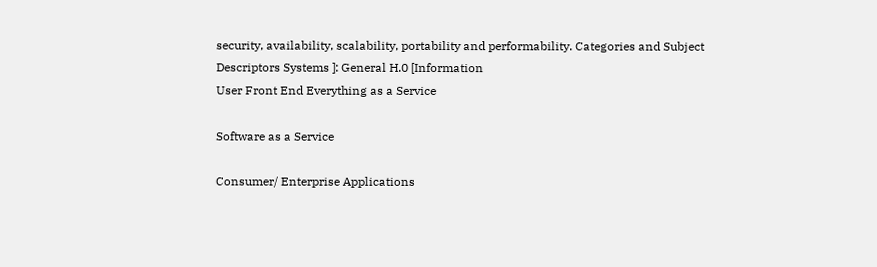security, availability, scalability, portability and performability. Categories and Subject Descriptors Systems ]: General H.0 [Information
User Front End Everything as a Service

Software as a Service

Consumer/ Enterprise Applications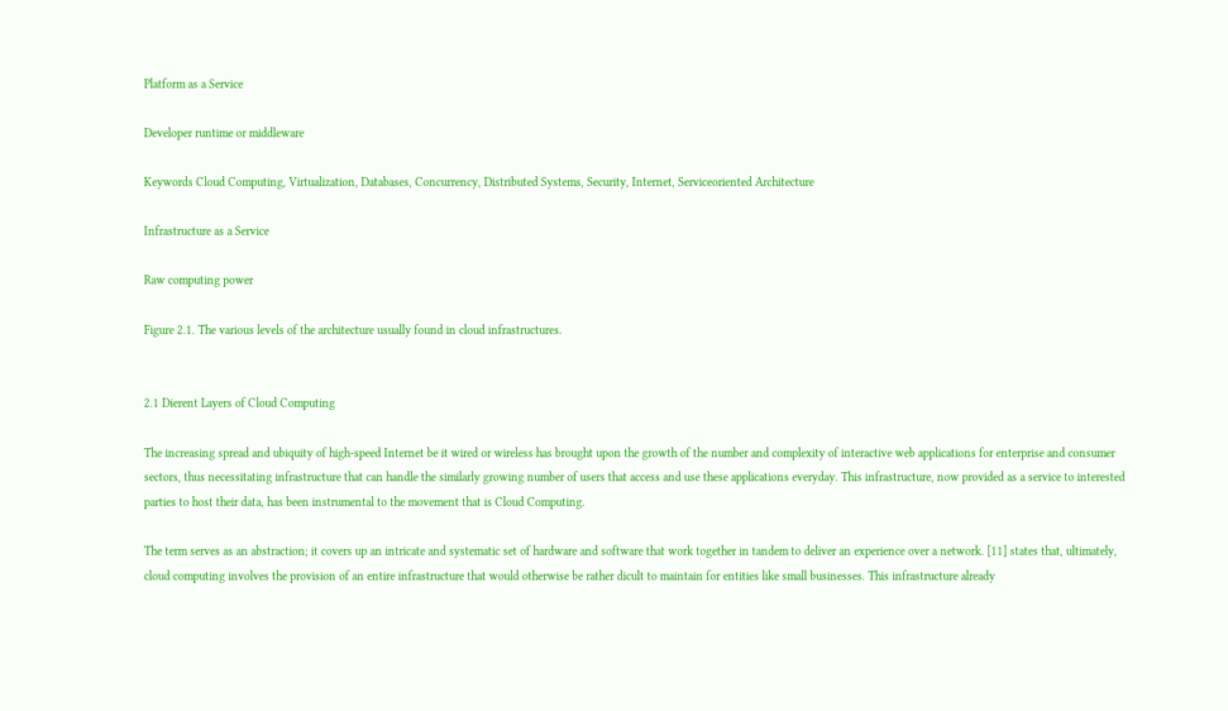Platform as a Service

Developer runtime or middleware

Keywords Cloud Computing, Virtualization, Databases, Concurrency, Distributed Systems, Security, Internet, Serviceoriented Architecture

Infrastructure as a Service

Raw computing power

Figure 2.1. The various levels of the architecture usually found in cloud infrastructures.


2.1 Dierent Layers of Cloud Computing

The increasing spread and ubiquity of high-speed Internet be it wired or wireless has brought upon the growth of the number and complexity of interactive web applications for enterprise and consumer sectors, thus necessitating infrastructure that can handle the similarly growing number of users that access and use these applications everyday. This infrastructure, now provided as a service to interested parties to host their data, has been instrumental to the movement that is Cloud Computing.

The term serves as an abstraction; it covers up an intricate and systematic set of hardware and software that work together in tandem to deliver an experience over a network. [11] states that, ultimately, cloud computing involves the provision of an entire infrastructure that would otherwise be rather dicult to maintain for entities like small businesses. This infrastructure already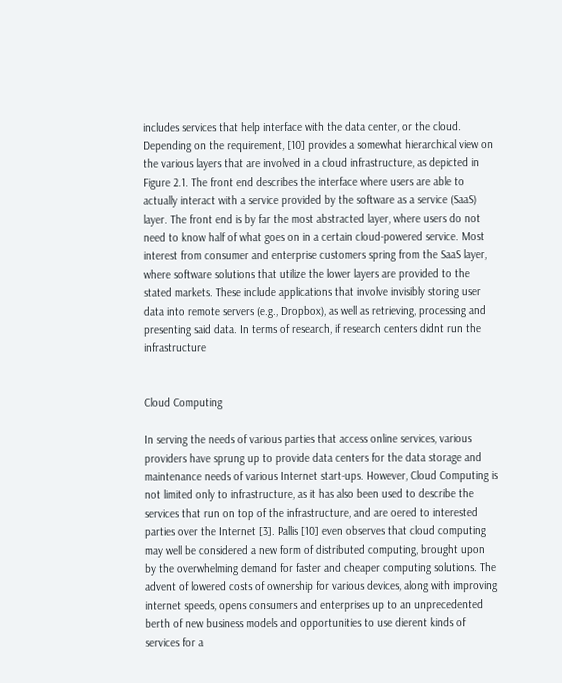includes services that help interface with the data center, or the cloud. Depending on the requirement, [10] provides a somewhat hierarchical view on the various layers that are involved in a cloud infrastructure, as depicted in Figure 2.1. The front end describes the interface where users are able to actually interact with a service provided by the software as a service (SaaS) layer. The front end is by far the most abstracted layer, where users do not need to know half of what goes on in a certain cloud-powered service. Most interest from consumer and enterprise customers spring from the SaaS layer, where software solutions that utilize the lower layers are provided to the stated markets. These include applications that involve invisibly storing user data into remote servers (e.g., Dropbox), as well as retrieving, processing and presenting said data. In terms of research, if research centers didnt run the infrastructure


Cloud Computing

In serving the needs of various parties that access online services, various providers have sprung up to provide data centers for the data storage and maintenance needs of various Internet start-ups. However, Cloud Computing is not limited only to infrastructure, as it has also been used to describe the services that run on top of the infrastructure, and are oered to interested parties over the Internet [3]. Pallis [10] even observes that cloud computing may well be considered a new form of distributed computing, brought upon by the overwhelming demand for faster and cheaper computing solutions. The advent of lowered costs of ownership for various devices, along with improving internet speeds, opens consumers and enterprises up to an unprecedented berth of new business models and opportunities to use dierent kinds of services for a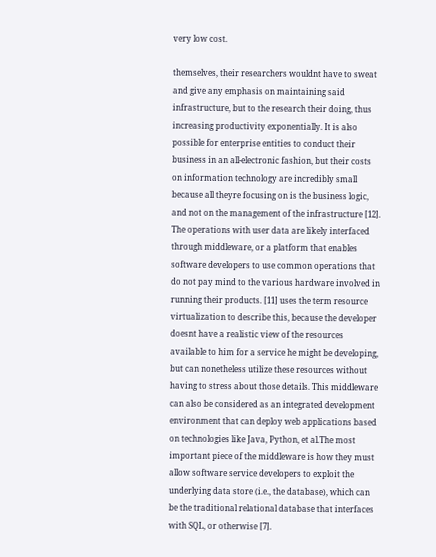very low cost.

themselves, their researchers wouldnt have to sweat and give any emphasis on maintaining said infrastructure, but to the research their doing, thus increasing productivity exponentially. It is also possible for enterprise entities to conduct their business in an all-electronic fashion, but their costs on information technology are incredibly small because all theyre focusing on is the business logic, and not on the management of the infrastructure [12]. The operations with user data are likely interfaced through middleware, or a platform that enables software developers to use common operations that do not pay mind to the various hardware involved in running their products. [11] uses the term resource virtualization to describe this, because the developer doesnt have a realistic view of the resources available to him for a service he might be developing, but can nonetheless utilize these resources without having to stress about those details. This middleware can also be considered as an integrated development environment that can deploy web applications based on technologies like Java, Python, et al.The most important piece of the middleware is how they must allow software service developers to exploit the underlying data store (i.e., the database), which can be the traditional relational database that interfaces with SQL, or otherwise [7].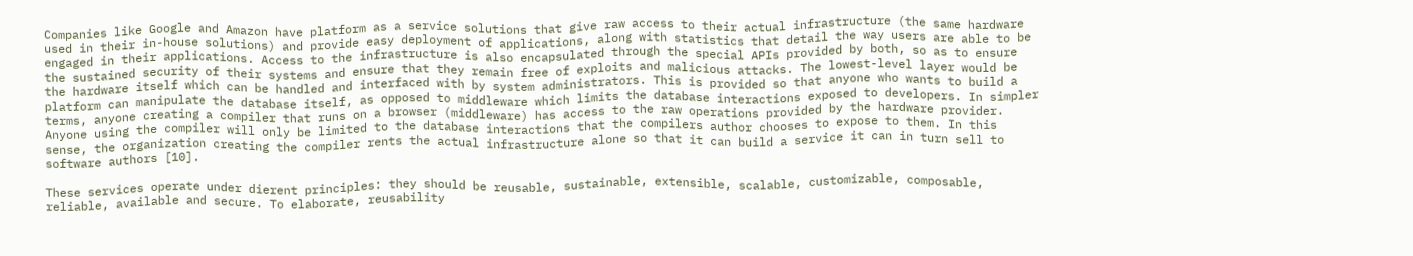Companies like Google and Amazon have platform as a service solutions that give raw access to their actual infrastructure (the same hardware used in their in-house solutions) and provide easy deployment of applications, along with statistics that detail the way users are able to be engaged in their applications. Access to the infrastructure is also encapsulated through the special APIs provided by both, so as to ensure the sustained security of their systems and ensure that they remain free of exploits and malicious attacks. The lowest-level layer would be the hardware itself which can be handled and interfaced with by system administrators. This is provided so that anyone who wants to build a platform can manipulate the database itself, as opposed to middleware which limits the database interactions exposed to developers. In simpler terms, anyone creating a compiler that runs on a browser (middleware) has access to the raw operations provided by the hardware provider. Anyone using the compiler will only be limited to the database interactions that the compilers author chooses to expose to them. In this sense, the organization creating the compiler rents the actual infrastructure alone so that it can build a service it can in turn sell to software authors [10].

These services operate under dierent principles: they should be reusable, sustainable, extensible, scalable, customizable, composable, reliable, available and secure. To elaborate, reusability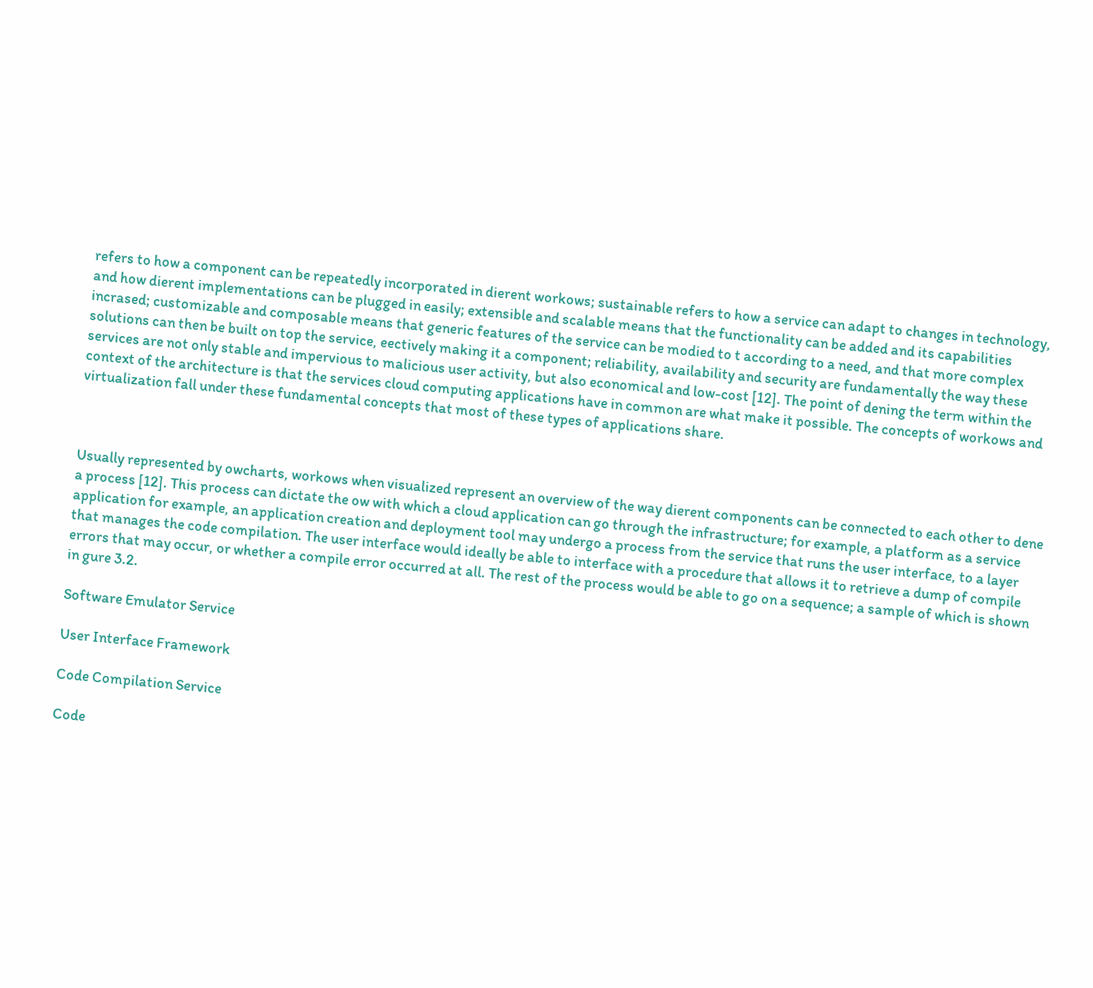refers to how a component can be repeatedly incorporated in dierent workows; sustainable refers to how a service can adapt to changes in technology, and how dierent implementations can be plugged in easily; extensible and scalable means that the functionality can be added and its capabilities incrased; customizable and composable means that generic features of the service can be modied to t according to a need, and that more complex solutions can then be built on top the service, eectively making it a component; reliability, availability and security are fundamentally the way these services are not only stable and impervious to malicious user activity, but also economical and low-cost [12]. The point of dening the term within the context of the architecture is that the services cloud computing applications have in common are what make it possible. The concepts of workows and virtualization fall under these fundamental concepts that most of these types of applications share.



Usually represented by owcharts, workows when visualized represent an overview of the way dierent components can be connected to each other to dene a process [12]. This process can dictate the ow with which a cloud application can go through the infrastructure; for example, a platform as a service application for example, an application creation and deployment tool may undergo a process from the service that runs the user interface, to a layer that manages the code compilation. The user interface would ideally be able to interface with a procedure that allows it to retrieve a dump of compile errors that may occur, or whether a compile error occurred at all. The rest of the process would be able to go on a sequence; a sample of which is shown in gure 3.2.

Software Emulator Service

User Interface Framework

Code Compilation Service

Code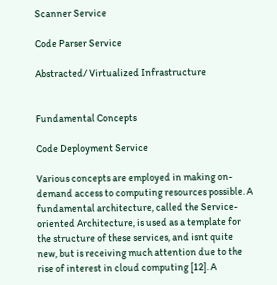Scanner Service

Code Parser Service

Abstracted/ Virtualized Infrastructure


Fundamental Concepts

Code Deployment Service

Various concepts are employed in making on-demand access to computing resources possible. A fundamental architecture, called the Service-oriented Architecture, is used as a template for the structure of these services, and isnt quite new, but is receiving much attention due to the rise of interest in cloud computing [12]. A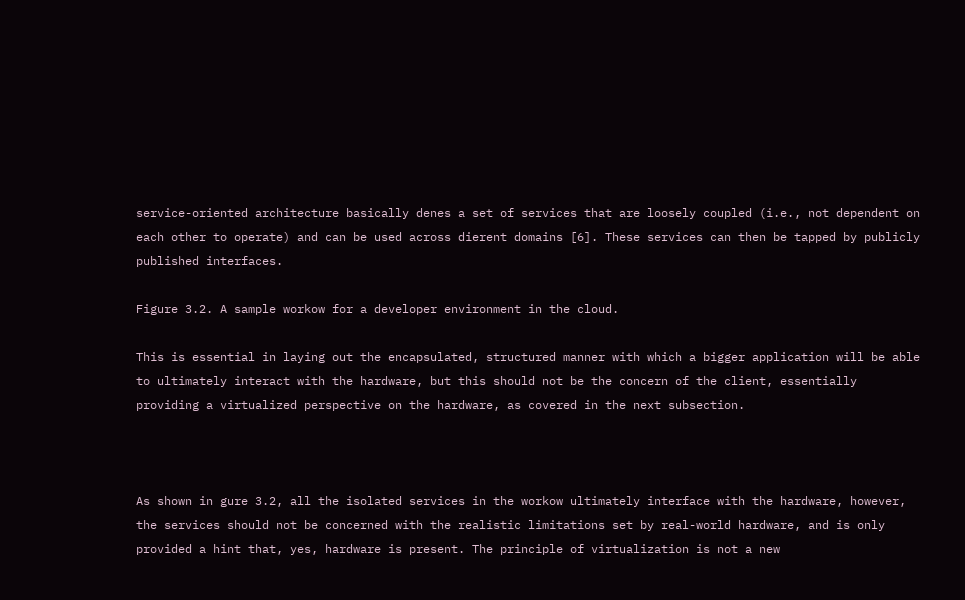service-oriented architecture basically denes a set of services that are loosely coupled (i.e., not dependent on each other to operate) and can be used across dierent domains [6]. These services can then be tapped by publicly published interfaces.

Figure 3.2. A sample workow for a developer environment in the cloud.

This is essential in laying out the encapsulated, structured manner with which a bigger application will be able to ultimately interact with the hardware, but this should not be the concern of the client, essentially providing a virtualized perspective on the hardware, as covered in the next subsection.



As shown in gure 3.2, all the isolated services in the workow ultimately interface with the hardware, however, the services should not be concerned with the realistic limitations set by real-world hardware, and is only provided a hint that, yes, hardware is present. The principle of virtualization is not a new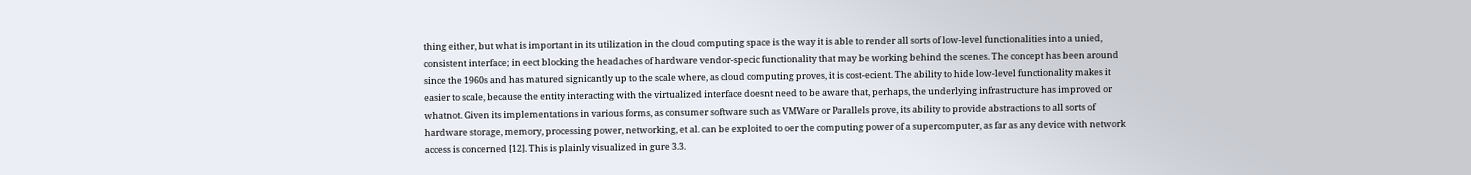thing either, but what is important in its utilization in the cloud computing space is the way it is able to render all sorts of low-level functionalities into a unied, consistent interface; in eect blocking the headaches of hardware vendor-specic functionality that may be working behind the scenes. The concept has been around since the 1960s and has matured signicantly up to the scale where, as cloud computing proves, it is cost-ecient. The ability to hide low-level functionality makes it easier to scale, because the entity interacting with the virtualized interface doesnt need to be aware that, perhaps, the underlying infrastructure has improved or whatnot. Given its implementations in various forms, as consumer software such as VMWare or Parallels prove, its ability to provide abstractions to all sorts of hardware storage, memory, processing power, networking, et al. can be exploited to oer the computing power of a supercomputer, as far as any device with network access is concerned [12]. This is plainly visualized in gure 3.3.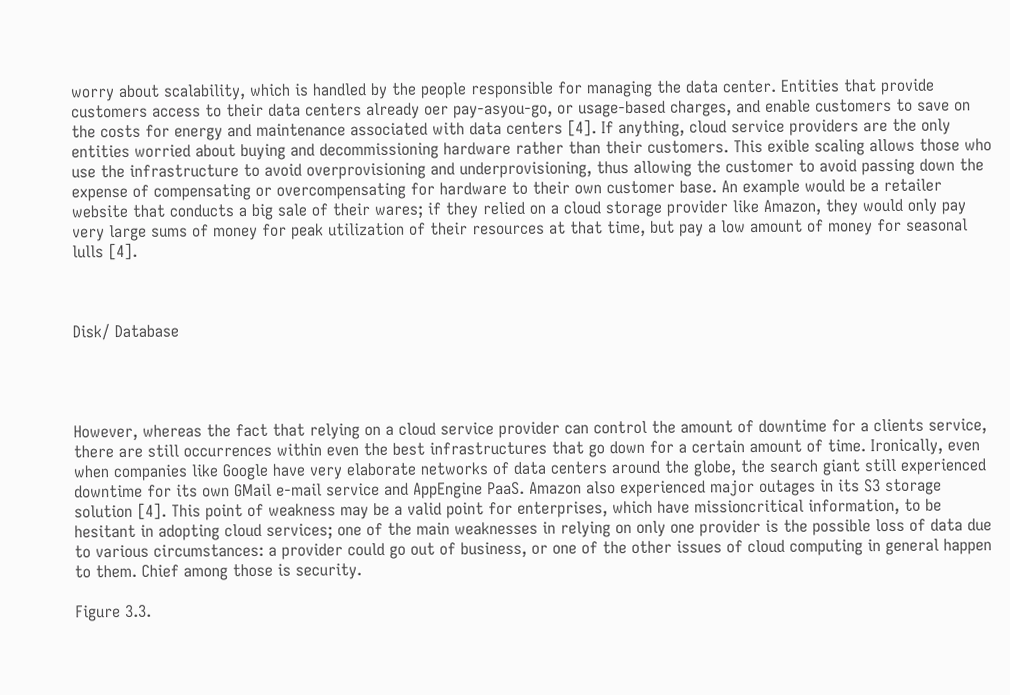worry about scalability, which is handled by the people responsible for managing the data center. Entities that provide customers access to their data centers already oer pay-asyou-go, or usage-based charges, and enable customers to save on the costs for energy and maintenance associated with data centers [4]. If anything, cloud service providers are the only entities worried about buying and decommissioning hardware rather than their customers. This exible scaling allows those who use the infrastructure to avoid overprovisioning and underprovisioning, thus allowing the customer to avoid passing down the expense of compensating or overcompensating for hardware to their own customer base. An example would be a retailer website that conducts a big sale of their wares; if they relied on a cloud storage provider like Amazon, they would only pay very large sums of money for peak utilization of their resources at that time, but pay a low amount of money for seasonal lulls [4].



Disk/ Database




However, whereas the fact that relying on a cloud service provider can control the amount of downtime for a clients service, there are still occurrences within even the best infrastructures that go down for a certain amount of time. Ironically, even when companies like Google have very elaborate networks of data centers around the globe, the search giant still experienced downtime for its own GMail e-mail service and AppEngine PaaS. Amazon also experienced major outages in its S3 storage solution [4]. This point of weakness may be a valid point for enterprises, which have missioncritical information, to be hesitant in adopting cloud services; one of the main weaknesses in relying on only one provider is the possible loss of data due to various circumstances: a provider could go out of business, or one of the other issues of cloud computing in general happen to them. Chief among those is security.

Figure 3.3.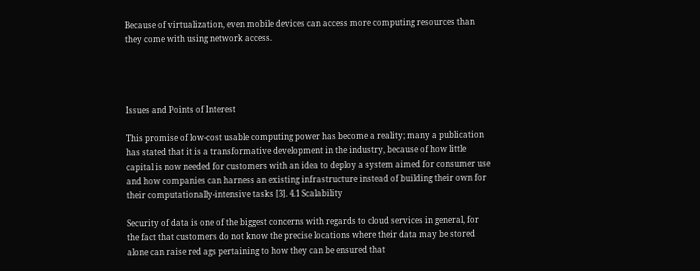Because of virtualization, even mobile devices can access more computing resources than they come with using network access.




Issues and Points of Interest

This promise of low-cost usable computing power has become a reality; many a publication has stated that it is a transformative development in the industry, because of how little capital is now needed for customers with an idea to deploy a system aimed for consumer use and how companies can harness an existing infrastructure instead of building their own for their computationally-intensive tasks [3]. 4.1 Scalability

Security of data is one of the biggest concerns with regards to cloud services in general, for the fact that customers do not know the precise locations where their data may be stored alone can raise red ags pertaining to how they can be ensured that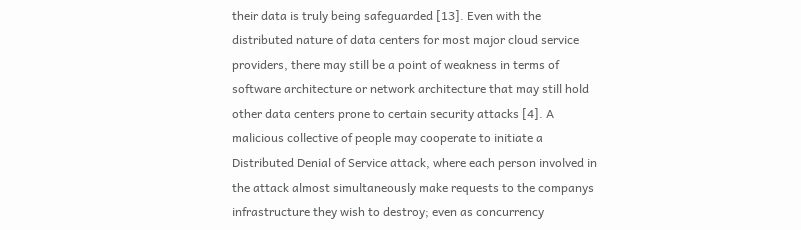their data is truly being safeguarded [13]. Even with the distributed nature of data centers for most major cloud service providers, there may still be a point of weakness in terms of software architecture or network architecture that may still hold other data centers prone to certain security attacks [4]. A malicious collective of people may cooperate to initiate a Distributed Denial of Service attack, where each person involved in the attack almost simultaneously make requests to the companys infrastructure they wish to destroy; even as concurrency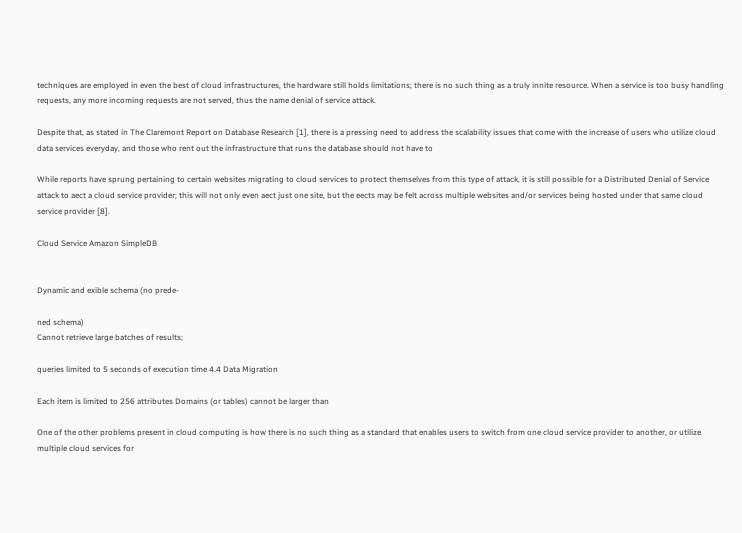techniques are employed in even the best of cloud infrastructures, the hardware still holds limitations; there is no such thing as a truly innite resource. When a service is too busy handling requests, any more incoming requests are not served, thus the name denial of service attack.

Despite that, as stated in The Claremont Report on Database Research [1], there is a pressing need to address the scalability issues that come with the increase of users who utilize cloud data services everyday, and those who rent out the infrastructure that runs the database should not have to

While reports have sprung pertaining to certain websites migrating to cloud services to protect themselves from this type of attack, it is still possible for a Distributed Denial of Service attack to aect a cloud service provider; this will not only even aect just one site, but the eects may be felt across multiple websites and/or services being hosted under that same cloud service provider [8].

Cloud Service Amazon SimpleDB


Dynamic and exible schema (no prede-

ned schema)
Cannot retrieve large batches of results;

queries limited to 5 seconds of execution time 4.4 Data Migration

Each item is limited to 256 attributes Domains (or tables) cannot be larger than

One of the other problems present in cloud computing is how there is no such thing as a standard that enables users to switch from one cloud service provider to another, or utilize multiple cloud services for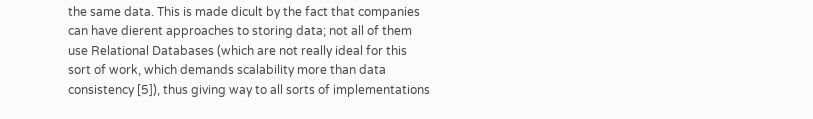the same data. This is made dicult by the fact that companies can have dierent approaches to storing data; not all of them use Relational Databases (which are not really ideal for this sort of work, which demands scalability more than data consistency [5]), thus giving way to all sorts of implementations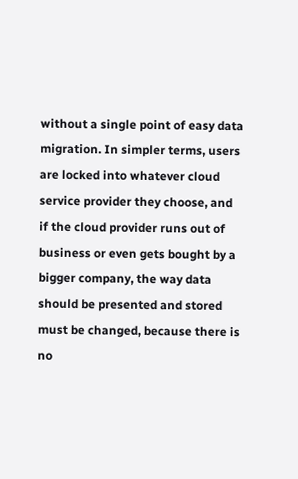without a single point of easy data migration. In simpler terms, users are locked into whatever cloud service provider they choose, and if the cloud provider runs out of business or even gets bought by a bigger company, the way data should be presented and stored must be changed, because there is no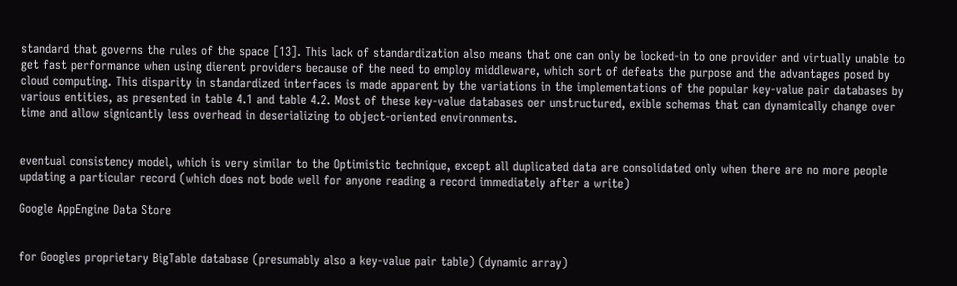standard that governs the rules of the space [13]. This lack of standardization also means that one can only be locked-in to one provider and virtually unable to get fast performance when using dierent providers because of the need to employ middleware, which sort of defeats the purpose and the advantages posed by cloud computing. This disparity in standardized interfaces is made apparent by the variations in the implementations of the popular key-value pair databases by various entities, as presented in table 4.1 and table 4.2. Most of these key-value databases oer unstructured, exible schemas that can dynamically change over time and allow signicantly less overhead in deserializing to object-oriented environments.


eventual consistency model, which is very similar to the Optimistic technique, except all duplicated data are consolidated only when there are no more people updating a particular record (which does not bode well for anyone reading a record immediately after a write)

Google AppEngine Data Store


for Googles proprietary BigTable database (presumably also a key-value pair table) (dynamic array)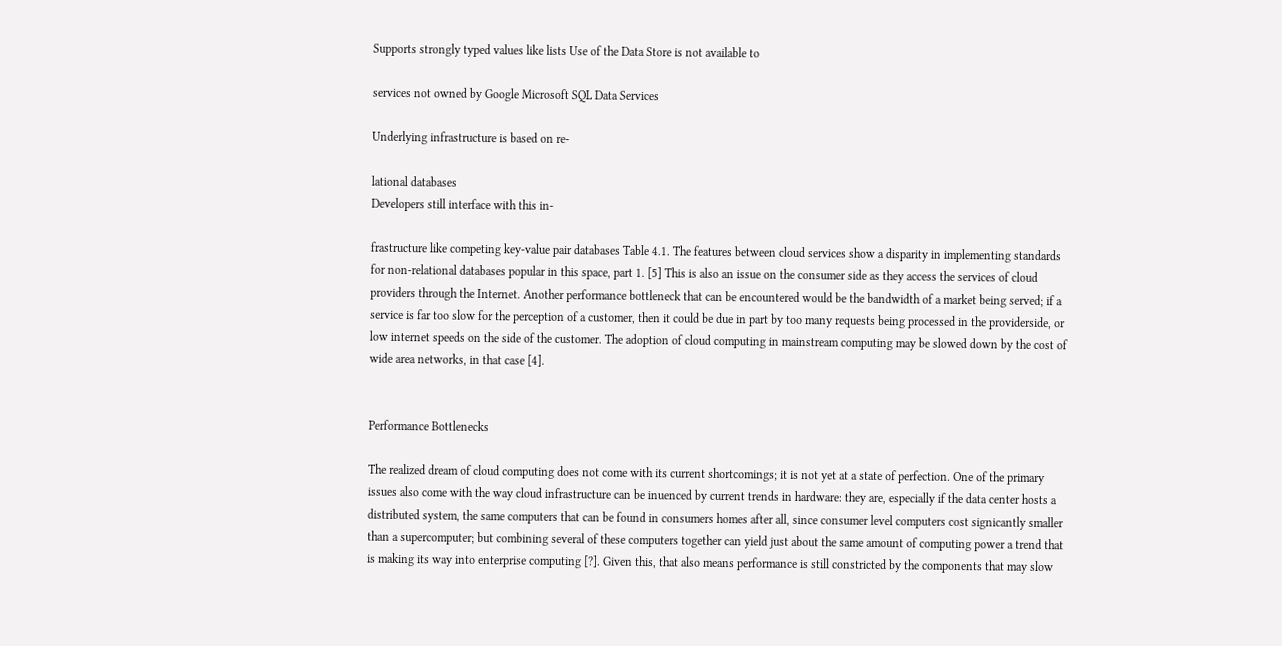Supports strongly typed values like lists Use of the Data Store is not available to

services not owned by Google Microsoft SQL Data Services

Underlying infrastructure is based on re-

lational databases
Developers still interface with this in-

frastructure like competing key-value pair databases Table 4.1. The features between cloud services show a disparity in implementing standards for non-relational databases popular in this space, part 1. [5] This is also an issue on the consumer side as they access the services of cloud providers through the Internet. Another performance bottleneck that can be encountered would be the bandwidth of a market being served; if a service is far too slow for the perception of a customer, then it could be due in part by too many requests being processed in the providerside, or low internet speeds on the side of the customer. The adoption of cloud computing in mainstream computing may be slowed down by the cost of wide area networks, in that case [4].


Performance Bottlenecks

The realized dream of cloud computing does not come with its current shortcomings; it is not yet at a state of perfection. One of the primary issues also come with the way cloud infrastructure can be inuenced by current trends in hardware: they are, especially if the data center hosts a distributed system, the same computers that can be found in consumers homes after all, since consumer level computers cost signicantly smaller than a supercomputer; but combining several of these computers together can yield just about the same amount of computing power a trend that is making its way into enterprise computing [?]. Given this, that also means performance is still constricted by the components that may slow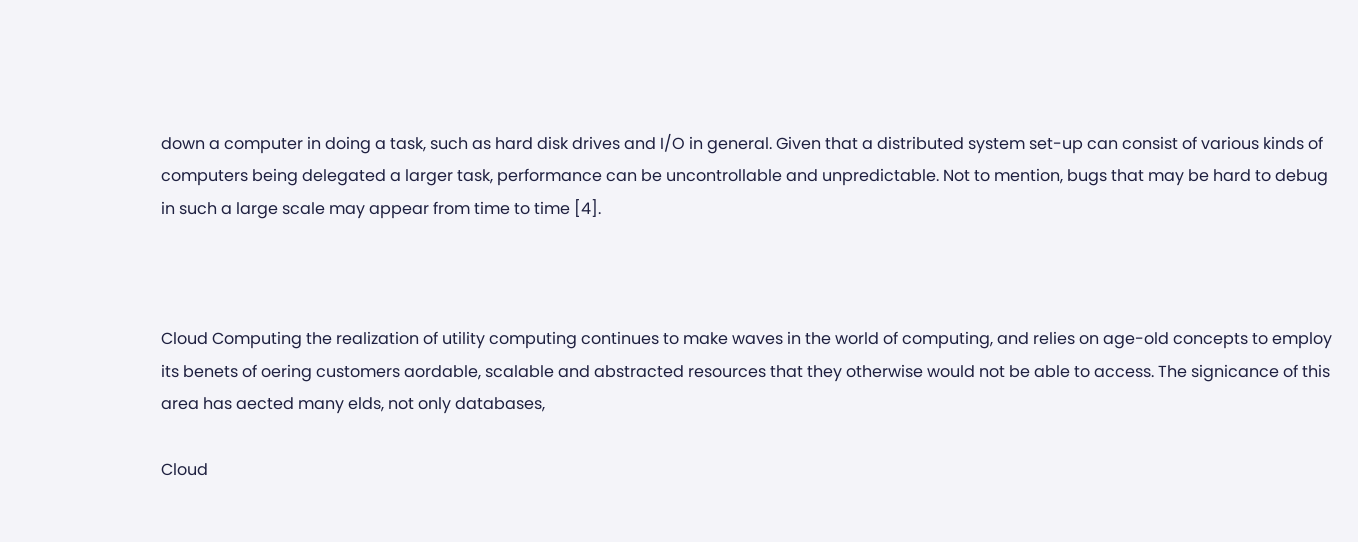down a computer in doing a task, such as hard disk drives and I/O in general. Given that a distributed system set-up can consist of various kinds of computers being delegated a larger task, performance can be uncontrollable and unpredictable. Not to mention, bugs that may be hard to debug in such a large scale may appear from time to time [4].



Cloud Computing the realization of utility computing continues to make waves in the world of computing, and relies on age-old concepts to employ its benets of oering customers aordable, scalable and abstracted resources that they otherwise would not be able to access. The signicance of this area has aected many elds, not only databases,

Cloud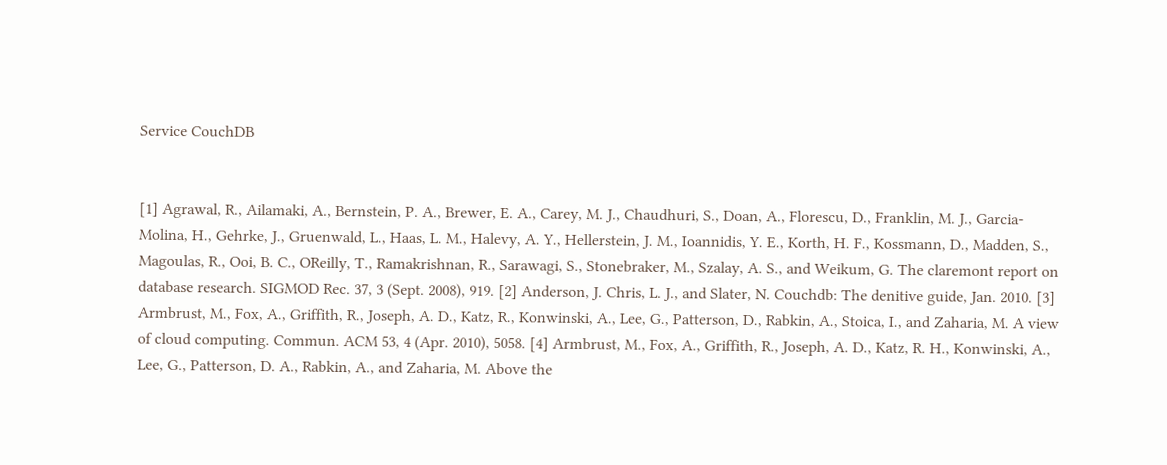Service CouchDB


[1] Agrawal, R., Ailamaki, A., Bernstein, P. A., Brewer, E. A., Carey, M. J., Chaudhuri, S., Doan, A., Florescu, D., Franklin, M. J., Garcia-Molina, H., Gehrke, J., Gruenwald, L., Haas, L. M., Halevy, A. Y., Hellerstein, J. M., Ioannidis, Y. E., Korth, H. F., Kossmann, D., Madden, S., Magoulas, R., Ooi, B. C., OReilly, T., Ramakrishnan, R., Sarawagi, S., Stonebraker, M., Szalay, A. S., and Weikum, G. The claremont report on database research. SIGMOD Rec. 37, 3 (Sept. 2008), 919. [2] Anderson, J. Chris, L. J., and Slater, N. Couchdb: The denitive guide, Jan. 2010. [3] Armbrust, M., Fox, A., Griffith, R., Joseph, A. D., Katz, R., Konwinski, A., Lee, G., Patterson, D., Rabkin, A., Stoica, I., and Zaharia, M. A view of cloud computing. Commun. ACM 53, 4 (Apr. 2010), 5058. [4] Armbrust, M., Fox, A., Griffith, R., Joseph, A. D., Katz, R. H., Konwinski, A., Lee, G., Patterson, D. A., Rabkin, A., and Zaharia, M. Above the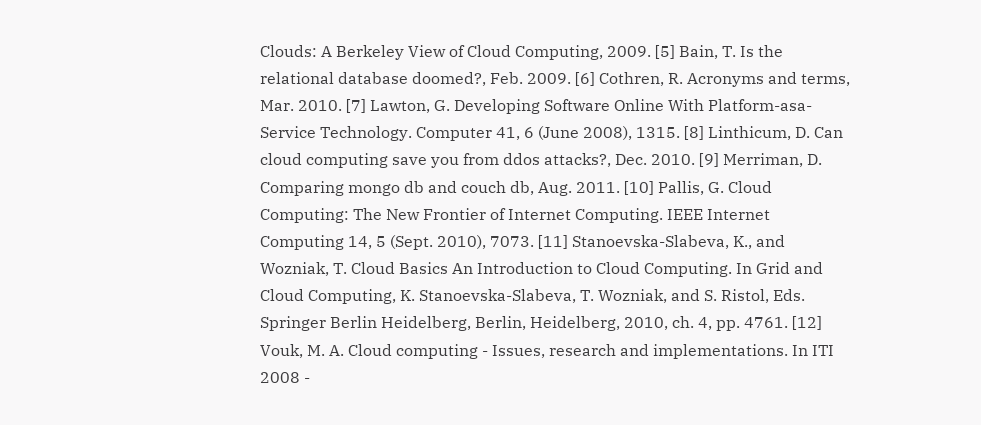Clouds: A Berkeley View of Cloud Computing, 2009. [5] Bain, T. Is the relational database doomed?, Feb. 2009. [6] Cothren, R. Acronyms and terms, Mar. 2010. [7] Lawton, G. Developing Software Online With Platform-asa-Service Technology. Computer 41, 6 (June 2008), 1315. [8] Linthicum, D. Can cloud computing save you from ddos attacks?, Dec. 2010. [9] Merriman, D. Comparing mongo db and couch db, Aug. 2011. [10] Pallis, G. Cloud Computing: The New Frontier of Internet Computing. IEEE Internet Computing 14, 5 (Sept. 2010), 7073. [11] Stanoevska-Slabeva, K., and Wozniak, T. Cloud Basics An Introduction to Cloud Computing. In Grid and Cloud Computing, K. Stanoevska-Slabeva, T. Wozniak, and S. Ristol, Eds. Springer Berlin Heidelberg, Berlin, Heidelberg, 2010, ch. 4, pp. 4761. [12] Vouk, M. A. Cloud computing - Issues, research and implementations. In ITI 2008 -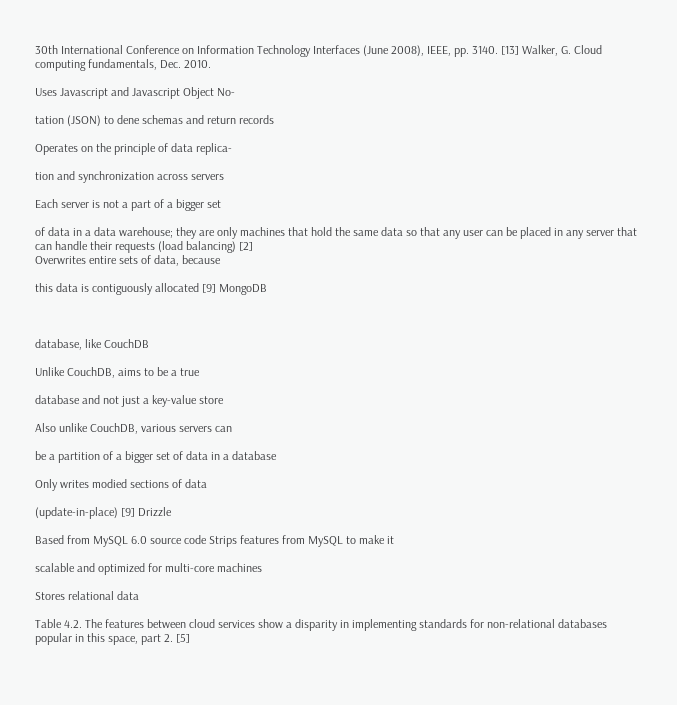30th International Conference on Information Technology Interfaces (June 2008), IEEE, pp. 3140. [13] Walker, G. Cloud computing fundamentals, Dec. 2010.

Uses Javascript and Javascript Object No-

tation (JSON) to dene schemas and return records

Operates on the principle of data replica-

tion and synchronization across servers

Each server is not a part of a bigger set

of data in a data warehouse; they are only machines that hold the same data so that any user can be placed in any server that can handle their requests (load balancing) [2]
Overwrites entire sets of data, because

this data is contiguously allocated [9] MongoDB



database, like CouchDB

Unlike CouchDB, aims to be a true

database and not just a key-value store

Also unlike CouchDB, various servers can

be a partition of a bigger set of data in a database

Only writes modied sections of data

(update-in-place) [9] Drizzle

Based from MySQL 6.0 source code Strips features from MySQL to make it

scalable and optimized for multi-core machines

Stores relational data

Table 4.2. The features between cloud services show a disparity in implementing standards for non-relational databases popular in this space, part 2. [5]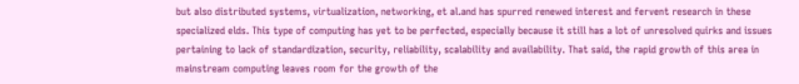but also distributed systems, virtualization, networking, et al.and has spurred renewed interest and fervent research in these specialized elds. This type of computing has yet to be perfected, especially because it still has a lot of unresolved quirks and issues pertaining to lack of standardization, security, reliability, scalability and availability. That said, the rapid growth of this area in mainstream computing leaves room for the growth of the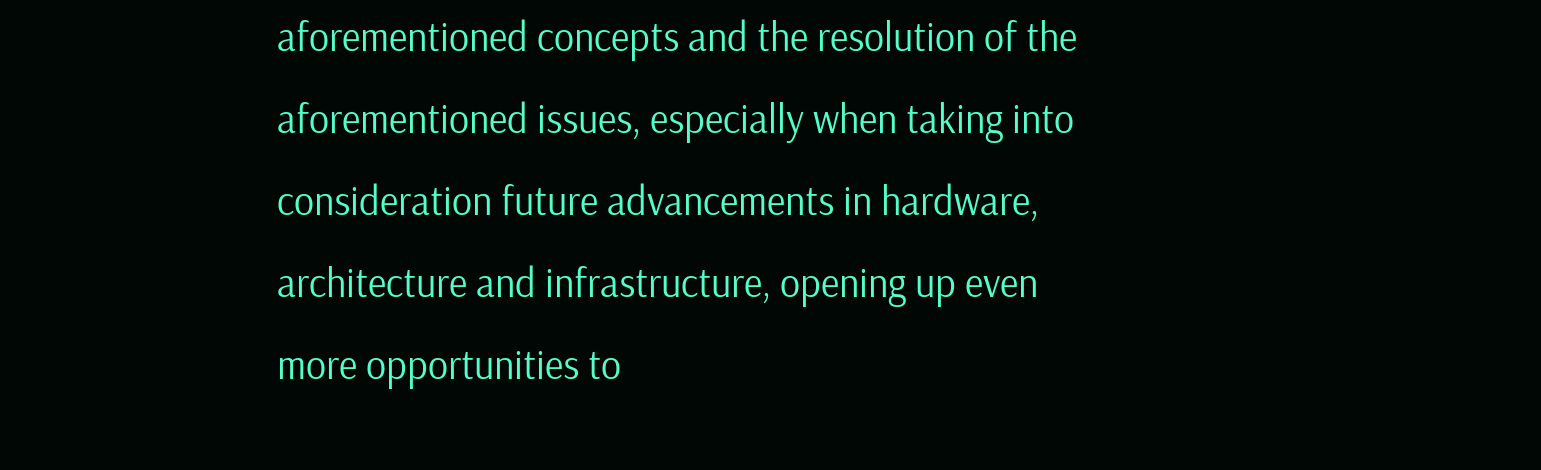aforementioned concepts and the resolution of the aforementioned issues, especially when taking into consideration future advancements in hardware, architecture and infrastructure, opening up even more opportunities to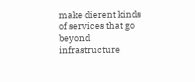make dierent kinds of services that go beyond infrastructure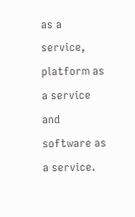as a service, platform as a service and software as a service.